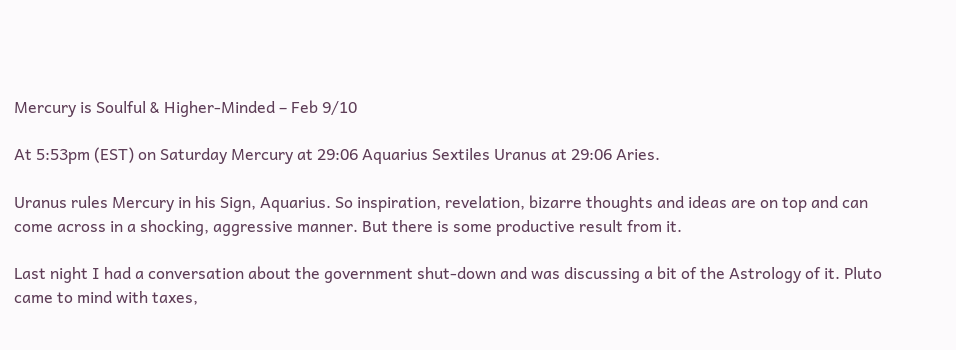Mercury is Soulful & Higher-Minded – Feb 9/10

At 5:53pm (EST) on Saturday Mercury at 29:06 Aquarius Sextiles Uranus at 29:06 Aries.

Uranus rules Mercury in his Sign, Aquarius. So inspiration, revelation, bizarre thoughts and ideas are on top and can come across in a shocking, aggressive manner. But there is some productive result from it.

Last night I had a conversation about the government shut-down and was discussing a bit of the Astrology of it. Pluto came to mind with taxes,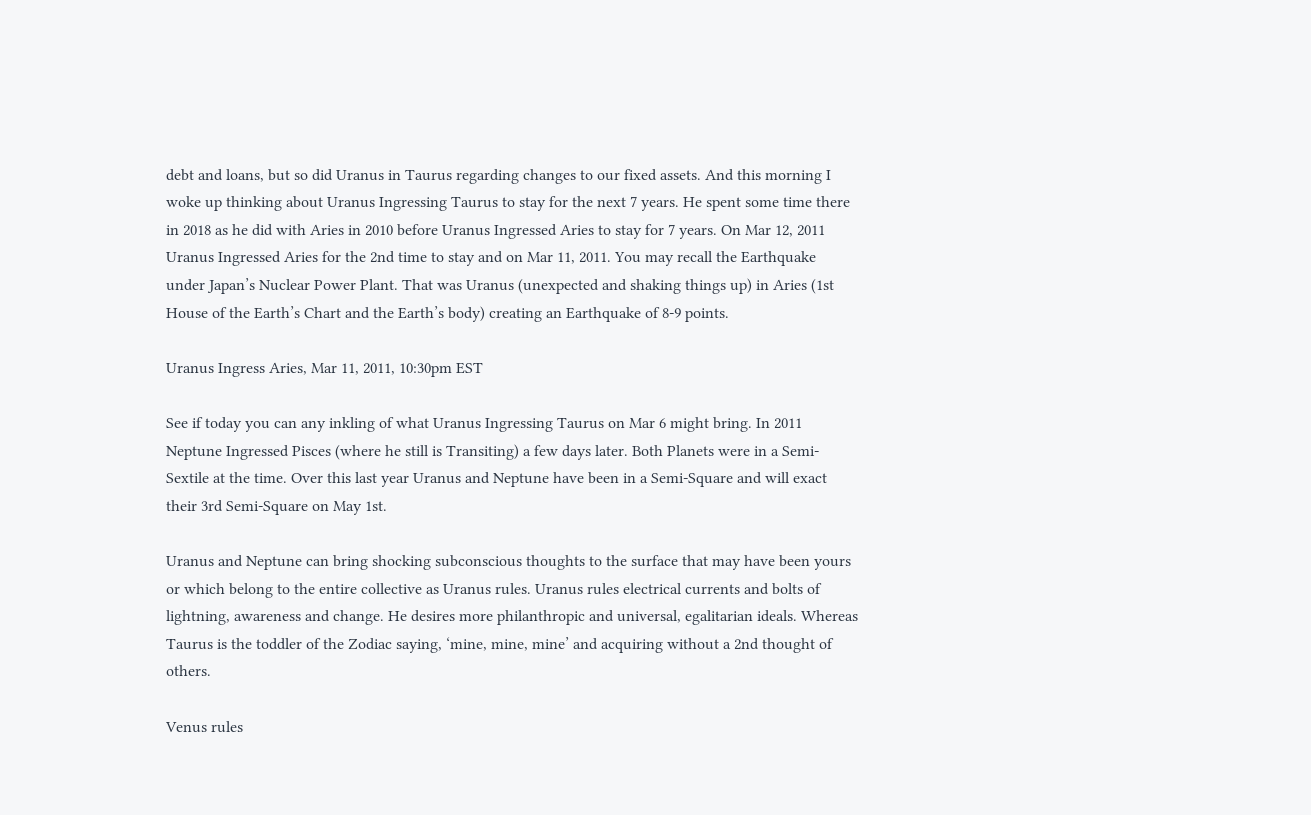debt and loans, but so did Uranus in Taurus regarding changes to our fixed assets. And this morning I woke up thinking about Uranus Ingressing Taurus to stay for the next 7 years. He spent some time there in 2018 as he did with Aries in 2010 before Uranus Ingressed Aries to stay for 7 years. On Mar 12, 2011 Uranus Ingressed Aries for the 2nd time to stay and on Mar 11, 2011. You may recall the Earthquake under Japan’s Nuclear Power Plant. That was Uranus (unexpected and shaking things up) in Aries (1st House of the Earth’s Chart and the Earth’s body) creating an Earthquake of 8-9 points.

Uranus Ingress Aries, Mar 11, 2011, 10:30pm EST

See if today you can any inkling of what Uranus Ingressing Taurus on Mar 6 might bring. In 2011 Neptune Ingressed Pisces (where he still is Transiting) a few days later. Both Planets were in a Semi-Sextile at the time. Over this last year Uranus and Neptune have been in a Semi-Square and will exact their 3rd Semi-Square on May 1st.

Uranus and Neptune can bring shocking subconscious thoughts to the surface that may have been yours or which belong to the entire collective as Uranus rules. Uranus rules electrical currents and bolts of lightning, awareness and change. He desires more philanthropic and universal, egalitarian ideals. Whereas Taurus is the toddler of the Zodiac saying, ‘mine, mine, mine’ and acquiring without a 2nd thought of others.

Venus rules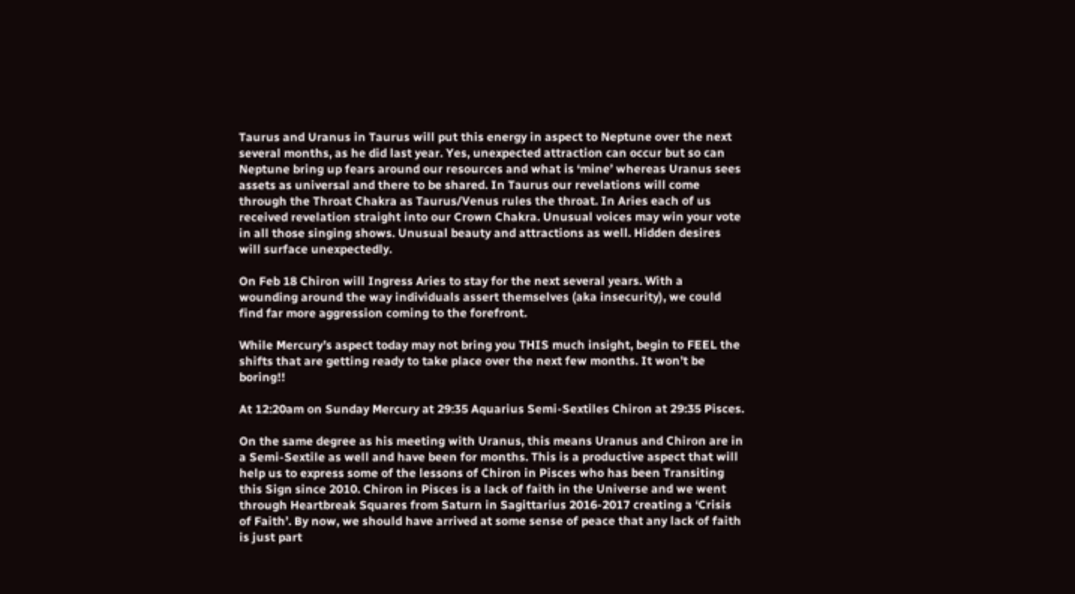Taurus and Uranus in Taurus will put this energy in aspect to Neptune over the next several months, as he did last year. Yes, unexpected attraction can occur but so can Neptune bring up fears around our resources and what is ‘mine’ whereas Uranus sees assets as universal and there to be shared. In Taurus our revelations will come through the Throat Chakra as Taurus/Venus rules the throat. In Aries each of us received revelation straight into our Crown Chakra. Unusual voices may win your vote in all those singing shows. Unusual beauty and attractions as well. Hidden desires will surface unexpectedly.

On Feb 18 Chiron will Ingress Aries to stay for the next several years. With a wounding around the way individuals assert themselves (aka insecurity), we could find far more aggression coming to the forefront.

While Mercury’s aspect today may not bring you THIS much insight, begin to FEEL the shifts that are getting ready to take place over the next few months. It won’t be boring!!

At 12:20am on Sunday Mercury at 29:35 Aquarius Semi-Sextiles Chiron at 29:35 Pisces.

On the same degree as his meeting with Uranus, this means Uranus and Chiron are in a Semi-Sextile as well and have been for months. This is a productive aspect that will help us to express some of the lessons of Chiron in Pisces who has been Transiting this Sign since 2010. Chiron in Pisces is a lack of faith in the Universe and we went through Heartbreak Squares from Saturn in Sagittarius 2016-2017 creating a ‘Crisis of Faith’. By now, we should have arrived at some sense of peace that any lack of faith is just part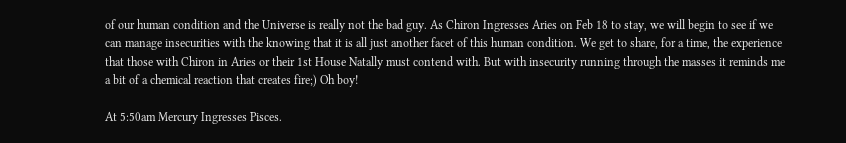of our human condition and the Universe is really not the bad guy. As Chiron Ingresses Aries on Feb 18 to stay, we will begin to see if we can manage insecurities with the knowing that it is all just another facet of this human condition. We get to share, for a time, the experience that those with Chiron in Aries or their 1st House Natally must contend with. But with insecurity running through the masses it reminds me a bit of a chemical reaction that creates fire;) Oh boy!

At 5:50am Mercury Ingresses Pisces.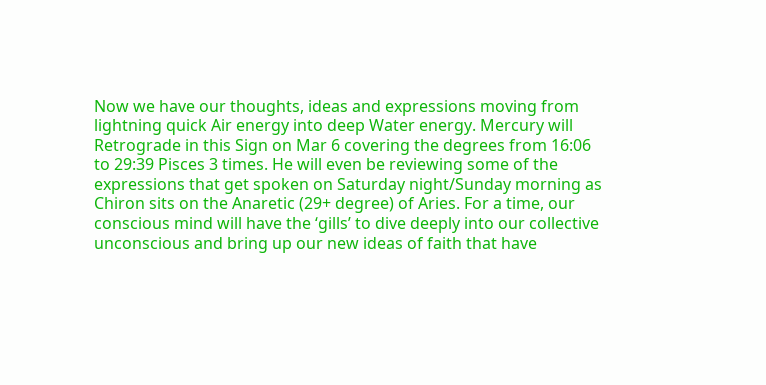Now we have our thoughts, ideas and expressions moving from lightning quick Air energy into deep Water energy. Mercury will Retrograde in this Sign on Mar 6 covering the degrees from 16:06 to 29:39 Pisces 3 times. He will even be reviewing some of the expressions that get spoken on Saturday night/Sunday morning as Chiron sits on the Anaretic (29+ degree) of Aries. For a time, our conscious mind will have the ‘gills’ to dive deeply into our collective unconscious and bring up our new ideas of faith that have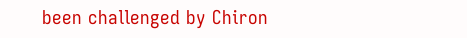been challenged by Chiron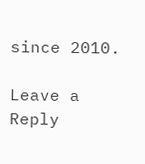since 2010.

Leave a Reply